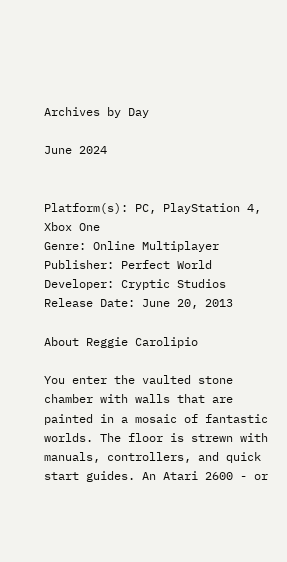Archives by Day

June 2024


Platform(s): PC, PlayStation 4, Xbox One
Genre: Online Multiplayer
Publisher: Perfect World
Developer: Cryptic Studios
Release Date: June 20, 2013

About Reggie Carolipio

You enter the vaulted stone chamber with walls that are painted in a mosaic of fantastic worlds. The floor is strewn with manuals, controllers, and quick start guides. An Atari 2600 - or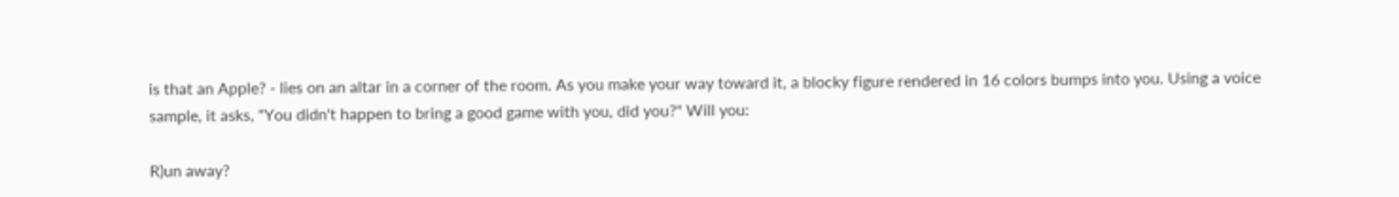is that an Apple? - lies on an altar in a corner of the room. As you make your way toward it, a blocky figure rendered in 16 colors bumps into you. Using a voice sample, it asks, "You didn't happen to bring a good game with you, did you?" Will you:

R)un away?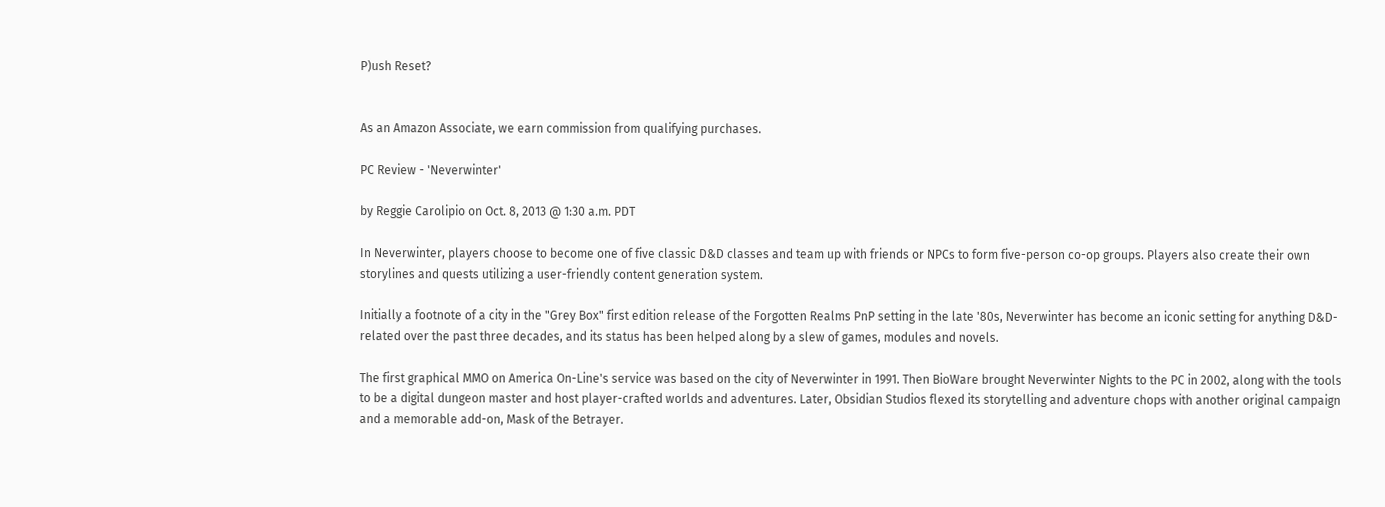P)ush Reset?


As an Amazon Associate, we earn commission from qualifying purchases.

PC Review - 'Neverwinter'

by Reggie Carolipio on Oct. 8, 2013 @ 1:30 a.m. PDT

In Neverwinter, players choose to become one of five classic D&D classes and team up with friends or NPCs to form five-person co-op groups. Players also create their own storylines and quests utilizing a user-friendly content generation system.

Initially a footnote of a city in the "Grey Box" first edition release of the Forgotten Realms PnP setting in the late '80s, Neverwinter has become an iconic setting for anything D&D-related over the past three decades, and its status has been helped along by a slew of games, modules and novels.

The first graphical MMO on America On-Line's service was based on the city of Neverwinter in 1991. Then BioWare brought Neverwinter Nights to the PC in 2002, along with the tools to be a digital dungeon master and host player-crafted worlds and adventures. Later, Obsidian Studios flexed its storytelling and adventure chops with another original campaign and a memorable add-on, Mask of the Betrayer.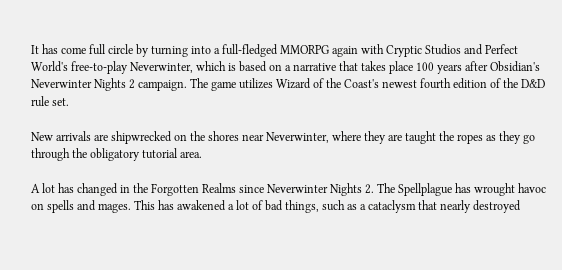It has come full circle by turning into a full-fledged MMORPG again with Cryptic Studios and Perfect World's free-to-play Neverwinter, which is based on a narrative that takes place 100 years after Obsidian's Neverwinter Nights 2 campaign. The game utilizes Wizard of the Coast's newest fourth edition of the D&D rule set.

New arrivals are shipwrecked on the shores near Neverwinter, where they are taught the ropes as they go through the obligatory tutorial area.

A lot has changed in the Forgotten Realms since Neverwinter Nights 2. The Spellplague has wrought havoc on spells and mages. This has awakened a lot of bad things, such as a cataclysm that nearly destroyed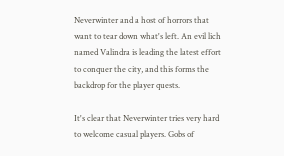Neverwinter and a host of horrors that want to tear down what's left. An evil lich named Valindra is leading the latest effort to conquer the city, and this forms the backdrop for the player quests.

It's clear that Neverwinter tries very hard to welcome casual players. Gobs of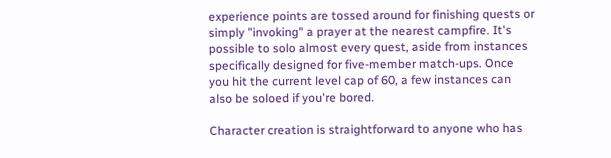experience points are tossed around for finishing quests or simply "invoking" a prayer at the nearest campfire. It's possible to solo almost every quest, aside from instances specifically designed for five-member match-ups. Once you hit the current level cap of 60, a few instances can also be soloed if you're bored.

Character creation is straightforward to anyone who has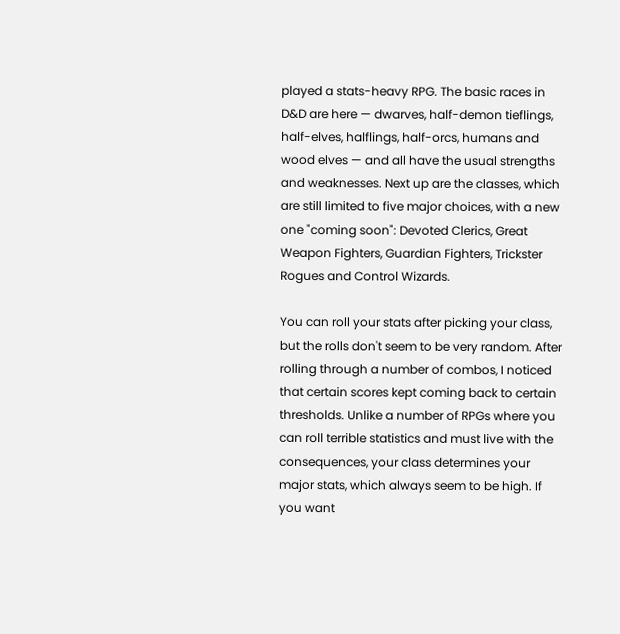played a stats-heavy RPG. The basic races in D&D are here — dwarves, half-demon tieflings, half-elves, halflings, half-orcs, humans and wood elves — and all have the usual strengths and weaknesses. Next up are the classes, which are still limited to five major choices, with a new one "coming soon": Devoted Clerics, Great Weapon Fighters, Guardian Fighters, Trickster Rogues and Control Wizards.

You can roll your stats after picking your class, but the rolls don't seem to be very random. After rolling through a number of combos, I noticed that certain scores kept coming back to certain thresholds. Unlike a number of RPGs where you can roll terrible statistics and must live with the consequences, your class determines your major stats, which always seem to be high. If you want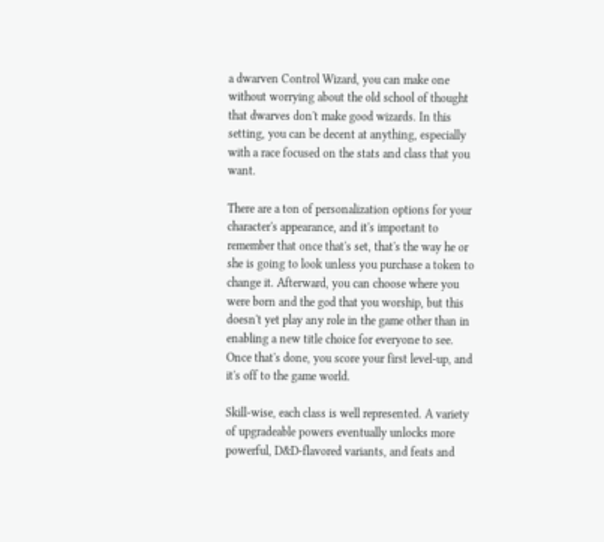a dwarven Control Wizard, you can make one without worrying about the old school of thought that dwarves don't make good wizards. In this setting, you can be decent at anything, especially with a race focused on the stats and class that you want.

There are a ton of personalization options for your character's appearance, and it's important to remember that once that's set, that's the way he or she is going to look unless you purchase a token to change it. Afterward, you can choose where you were born and the god that you worship, but this doesn't yet play any role in the game other than in enabling a new title choice for everyone to see. Once that's done, you score your first level-up, and it's off to the game world.

Skill-wise, each class is well represented. A variety of upgradeable powers eventually unlocks more powerful, D&D-flavored variants, and feats and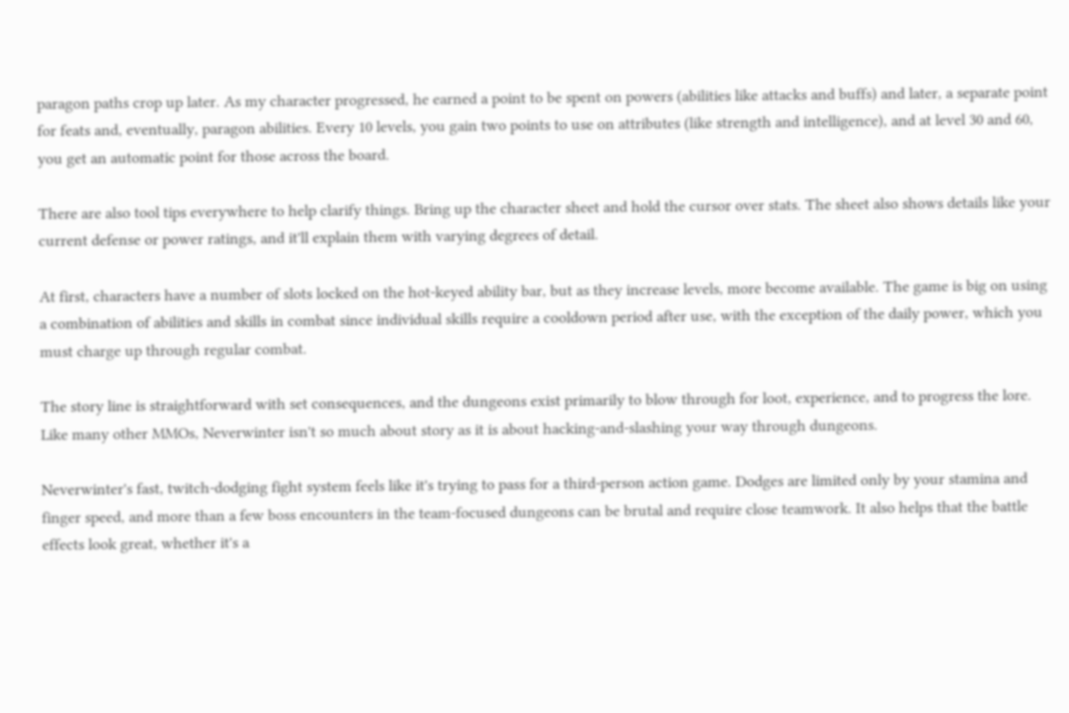paragon paths crop up later. As my character progressed, he earned a point to be spent on powers (abilities like attacks and buffs) and later, a separate point for feats and, eventually, paragon abilities. Every 10 levels, you gain two points to use on attributes (like strength and intelligence), and at level 30 and 60, you get an automatic point for those across the board.

There are also tool tips everywhere to help clarify things. Bring up the character sheet and hold the cursor over stats. The sheet also shows details like your current defense or power ratings, and it'll explain them with varying degrees of detail.

At first, characters have a number of slots locked on the hot-keyed ability bar, but as they increase levels, more become available. The game is big on using a combination of abilities and skills in combat since individual skills require a cooldown period after use, with the exception of the daily power, which you must charge up through regular combat.

The story line is straightforward with set consequences, and the dungeons exist primarily to blow through for loot, experience, and to progress the lore. Like many other MMOs, Neverwinter isn't so much about story as it is about hacking-and-slashing your way through dungeons.

Neverwinter's fast, twitch-dodging fight system feels like it's trying to pass for a third-person action game. Dodges are limited only by your stamina and finger speed, and more than a few boss encounters in the team-focused dungeons can be brutal and require close teamwork. It also helps that the battle effects look great, whether it's a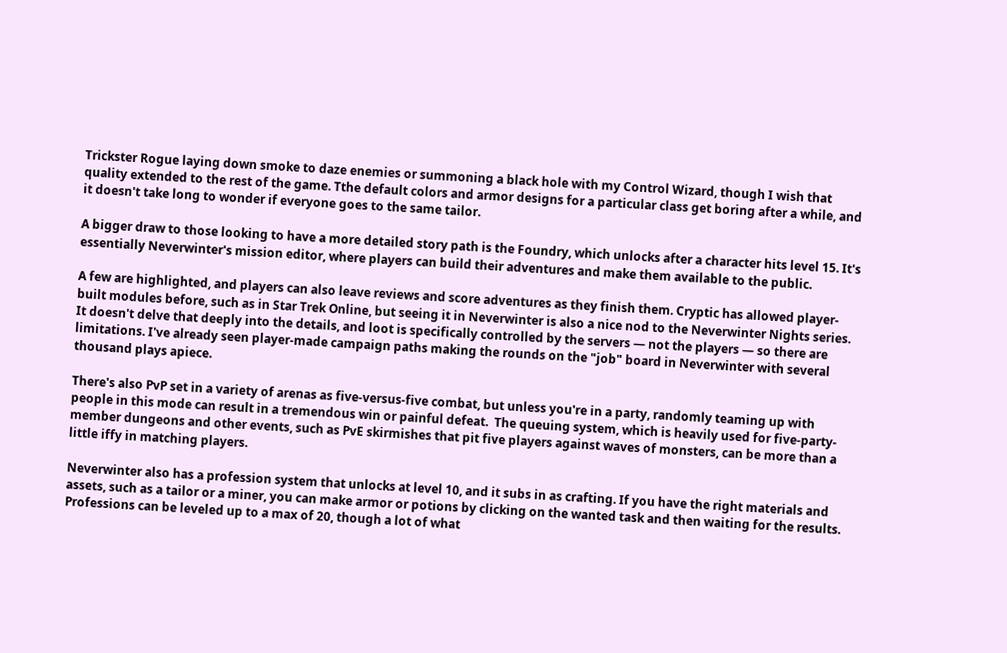Trickster Rogue laying down smoke to daze enemies or summoning a black hole with my Control Wizard, though I wish that quality extended to the rest of the game. Tthe default colors and armor designs for a particular class get boring after a while, and it doesn't take long to wonder if everyone goes to the same tailor.

A bigger draw to those looking to have a more detailed story path is the Foundry, which unlocks after a character hits level 15. It's essentially Neverwinter's mission editor, where players can build their adventures and make them available to the public.

A few are highlighted, and players can also leave reviews and score adventures as they finish them. Cryptic has allowed player-built modules before, such as in Star Trek Online, but seeing it in Neverwinter is also a nice nod to the Neverwinter Nights series. It doesn't delve that deeply into the details, and loot is specifically controlled by the servers — not the players — so there are limitations. I've already seen player-made campaign paths making the rounds on the "job" board in Neverwinter with several thousand plays apiece.

There's also PvP set in a variety of arenas as five-versus-five combat, but unless you're in a party, randomly teaming up with people in this mode can result in a tremendous win or painful defeat.  The queuing system, which is heavily used for five-party-member dungeons and other events, such as PvE skirmishes that pit five players against waves of monsters, can be more than a little iffy in matching players.

Neverwinter also has a profession system that unlocks at level 10, and it subs in as crafting. If you have the right materials and assets, such as a tailor or a miner, you can make armor or potions by clicking on the wanted task and then waiting for the results. Professions can be leveled up to a max of 20, though a lot of what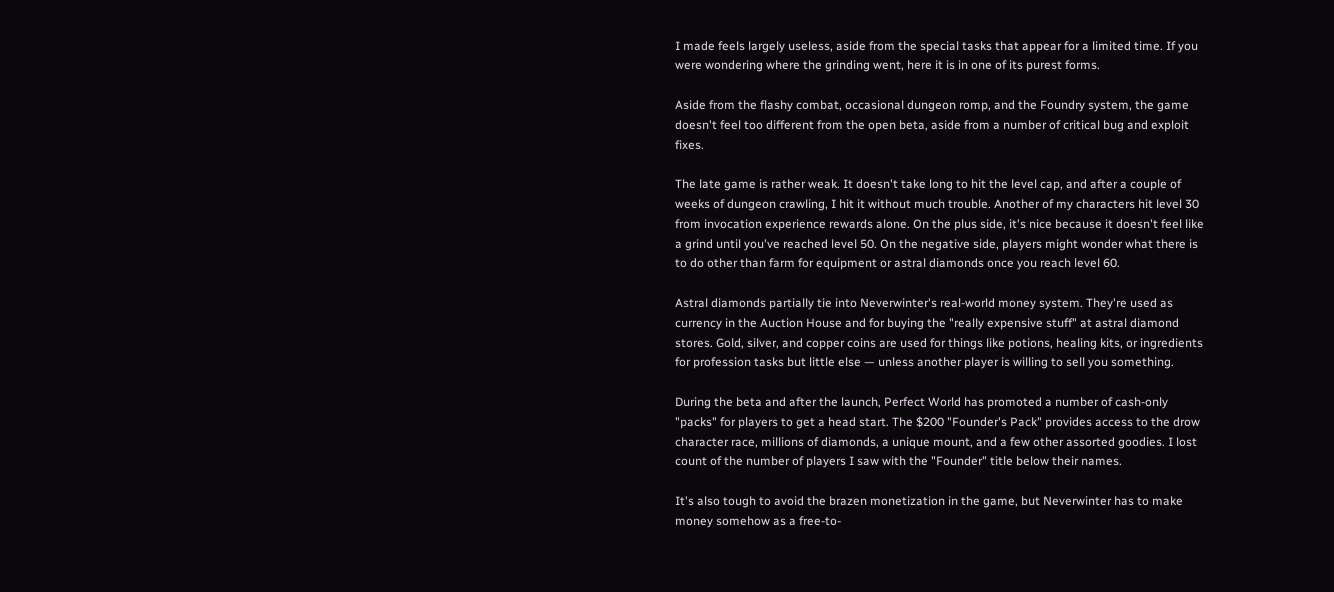I made feels largely useless, aside from the special tasks that appear for a limited time. If you were wondering where the grinding went, here it is in one of its purest forms.

Aside from the flashy combat, occasional dungeon romp, and the Foundry system, the game doesn't feel too different from the open beta, aside from a number of critical bug and exploit fixes.

The late game is rather weak. It doesn't take long to hit the level cap, and after a couple of weeks of dungeon crawling, I hit it without much trouble. Another of my characters hit level 30 from invocation experience rewards alone. On the plus side, it's nice because it doesn't feel like a grind until you've reached level 50. On the negative side, players might wonder what there is to do other than farm for equipment or astral diamonds once you reach level 60.

Astral diamonds partially tie into Neverwinter's real-world money system. They're used as currency in the Auction House and for buying the "really expensive stuff" at astral diamond stores. Gold, silver, and copper coins are used for things like potions, healing kits, or ingredients for profession tasks but little else — unless another player is willing to sell you something.

During the beta and after the launch, Perfect World has promoted a number of cash-only "packs" for players to get a head start. The $200 "Founder's Pack" provides access to the drow character race, millions of diamonds, a unique mount, and a few other assorted goodies. I lost count of the number of players I saw with the "Founder" title below their names.

It's also tough to avoid the brazen monetization in the game, but Neverwinter has to make money somehow as a free-to-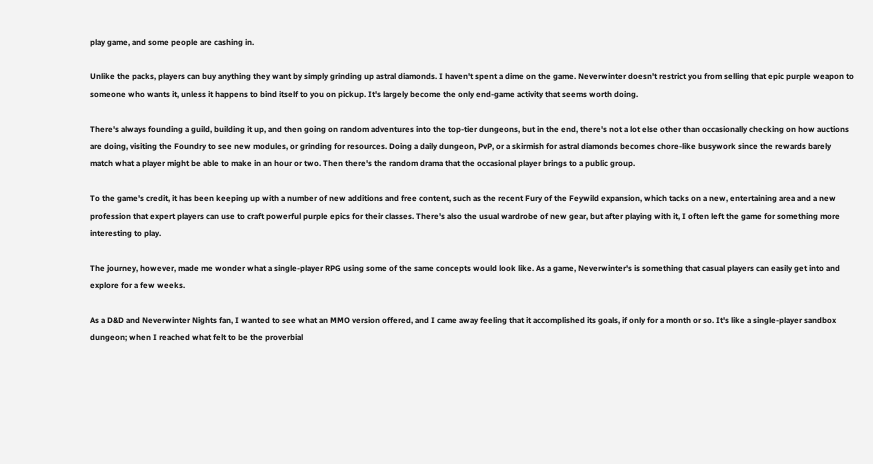play game, and some people are cashing in.

Unlike the packs, players can buy anything they want by simply grinding up astral diamonds. I haven't spent a dime on the game. Neverwinter doesn't restrict you from selling that epic purple weapon to someone who wants it, unless it happens to bind itself to you on pickup. It's largely become the only end-game activity that seems worth doing.

There's always founding a guild, building it up, and then going on random adventures into the top-tier dungeons, but in the end, there's not a lot else other than occasionally checking on how auctions are doing, visiting the Foundry to see new modules, or grinding for resources. Doing a daily dungeon, PvP, or a skirmish for astral diamonds becomes chore-like busywork since the rewards barely match what a player might be able to make in an hour or two. Then there's the random drama that the occasional player brings to a public group.

To the game's credit, it has been keeping up with a number of new additions and free content, such as the recent Fury of the Feywild expansion, which tacks on a new, entertaining area and a new profession that expert players can use to craft powerful purple epics for their classes. There's also the usual wardrobe of new gear, but after playing with it, I often left the game for something more interesting to play.

The journey, however, made me wonder what a single-player RPG using some of the same concepts would look like. As a game, Neverwinter's is something that casual players can easily get into and explore for a few weeks.

As a D&D and Neverwinter Nights fan, I wanted to see what an MMO version offered, and I came away feeling that it accomplished its goals, if only for a month or so. It's like a single-player sandbox dungeon; when I reached what felt to be the proverbial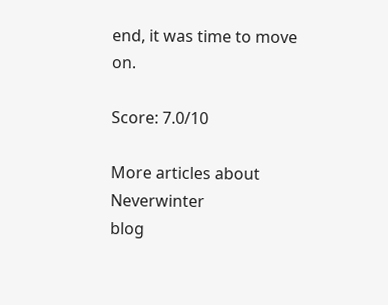end, it was time to move on.

Score: 7.0/10

More articles about Neverwinter
blog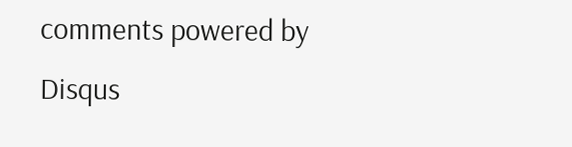comments powered by Disqus